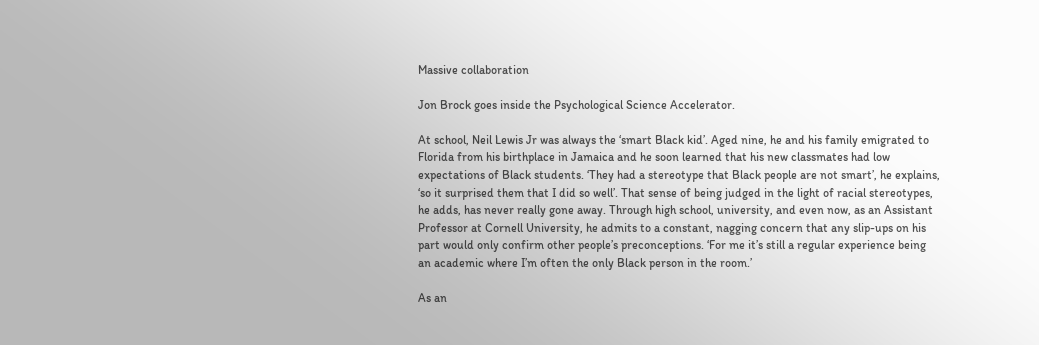Massive collaboration

Jon Brock goes inside the Psychological Science Accelerator.

At school, Neil Lewis Jr was always the ‘smart Black kid’. Aged nine, he and his family emigrated to Florida from his birthplace in Jamaica and he soon learned that his new classmates had low expectations of Black students. ‘They had a stereotype that Black people are not smart’, he explains, ‘so it surprised them that I did so well’. That sense of being judged in the light of racial stereotypes, he adds, has never really gone away. Through high school, university, and even now, as an Assistant Professor at Cornell University, he admits to a constant, nagging concern that any slip-ups on his part would only confirm other people’s preconceptions. ‘For me it’s still a regular experience being an academic where I’m often the only Black person in the room.’

As an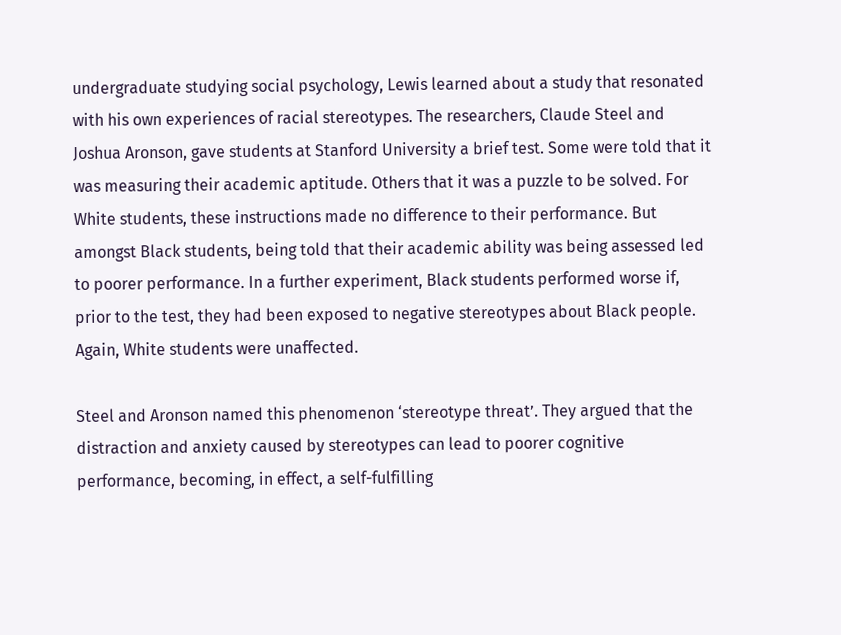undergraduate studying social psychology, Lewis learned about a study that resonated with his own experiences of racial stereotypes. The researchers, Claude Steel and Joshua Aronson, gave students at Stanford University a brief test. Some were told that it was measuring their academic aptitude. Others that it was a puzzle to be solved. For White students, these instructions made no difference to their performance. But amongst Black students, being told that their academic ability was being assessed led to poorer performance. In a further experiment, Black students performed worse if, prior to the test, they had been exposed to negative stereotypes about Black people. Again, White students were unaffected.

Steel and Aronson named this phenomenon ‘stereotype threat’. They argued that the distraction and anxiety caused by stereotypes can lead to poorer cognitive performance, becoming, in effect, a self-fulfilling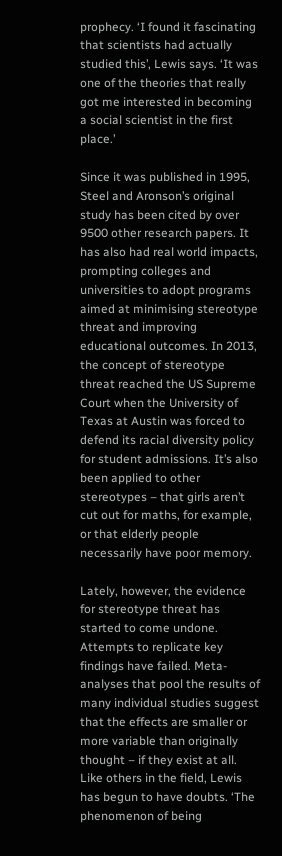prophecy. ‘I found it fascinating that scientists had actually studied this’, Lewis says. ‘It was one of the theories that really got me interested in becoming a social scientist in the first place.’

Since it was published in 1995, Steel and Aronson’s original study has been cited by over 9500 other research papers. It has also had real world impacts, prompting colleges and universities to adopt programs aimed at minimising stereotype threat and improving educational outcomes. In 2013, the concept of stereotype threat reached the US Supreme Court when the University of Texas at Austin was forced to defend its racial diversity policy for student admissions. It’s also been applied to other stereotypes – that girls aren’t cut out for maths, for example, or that elderly people necessarily have poor memory.

Lately, however, the evidence for stereotype threat has started to come undone. Attempts to replicate key findings have failed. Meta-analyses that pool the results of many individual studies suggest that the effects are smaller or more variable than originally thought – if they exist at all. Like others in the field, Lewis has begun to have doubts. ‘The phenomenon of being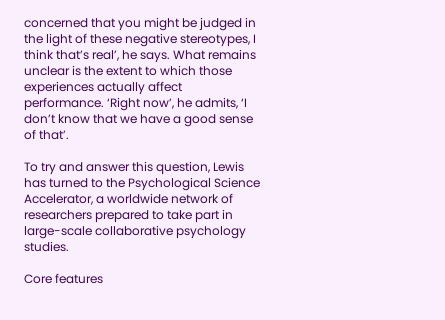concerned that you might be judged in the light of these negative stereotypes, I think that’s real’, he says. What remains unclear is the extent to which those experiences actually affect performance. ‘Right now’, he admits, ‘I don’t know that we have a good sense of that’.

To try and answer this question, Lewis has turned to the Psychological Science Accelerator, a worldwide network of researchers prepared to take part in large-scale collaborative psychology studies.

Core features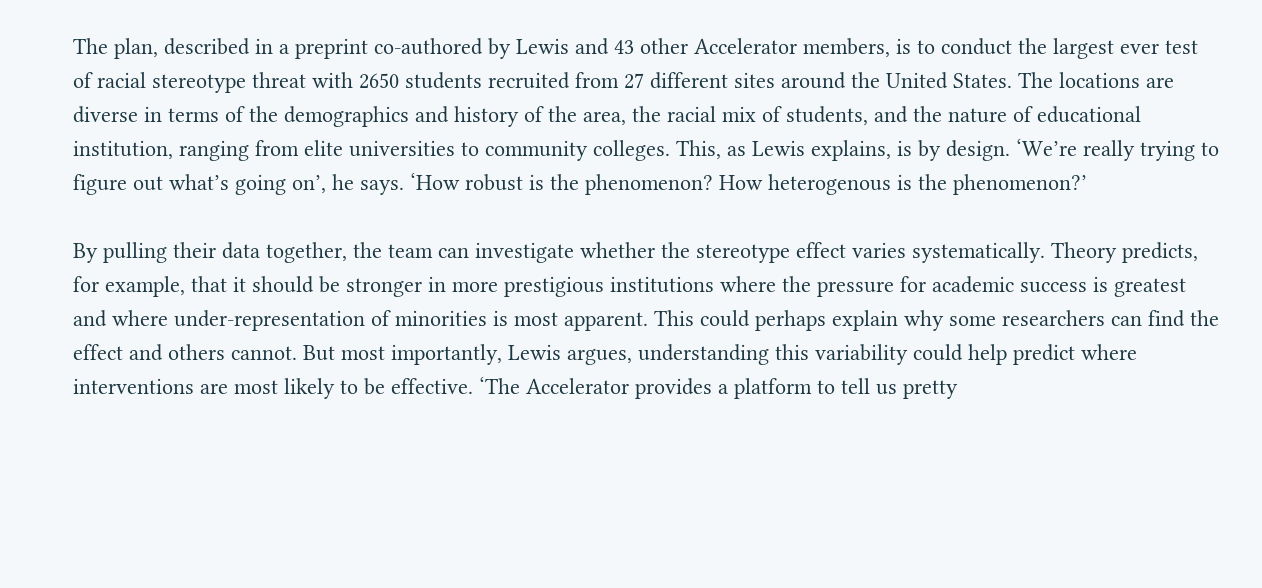The plan, described in a preprint co-authored by Lewis and 43 other Accelerator members, is to conduct the largest ever test of racial stereotype threat with 2650 students recruited from 27 different sites around the United States. The locations are diverse in terms of the demographics and history of the area, the racial mix of students, and the nature of educational institution, ranging from elite universities to community colleges. This, as Lewis explains, is by design. ‘We’re really trying to figure out what’s going on’, he says. ‘How robust is the phenomenon? How heterogenous is the phenomenon?’

By pulling their data together, the team can investigate whether the stereotype effect varies systematically. Theory predicts, for example, that it should be stronger in more prestigious institutions where the pressure for academic success is greatest and where under-representation of minorities is most apparent. This could perhaps explain why some researchers can find the effect and others cannot. But most importantly, Lewis argues, understanding this variability could help predict where interventions are most likely to be effective. ‘The Accelerator provides a platform to tell us pretty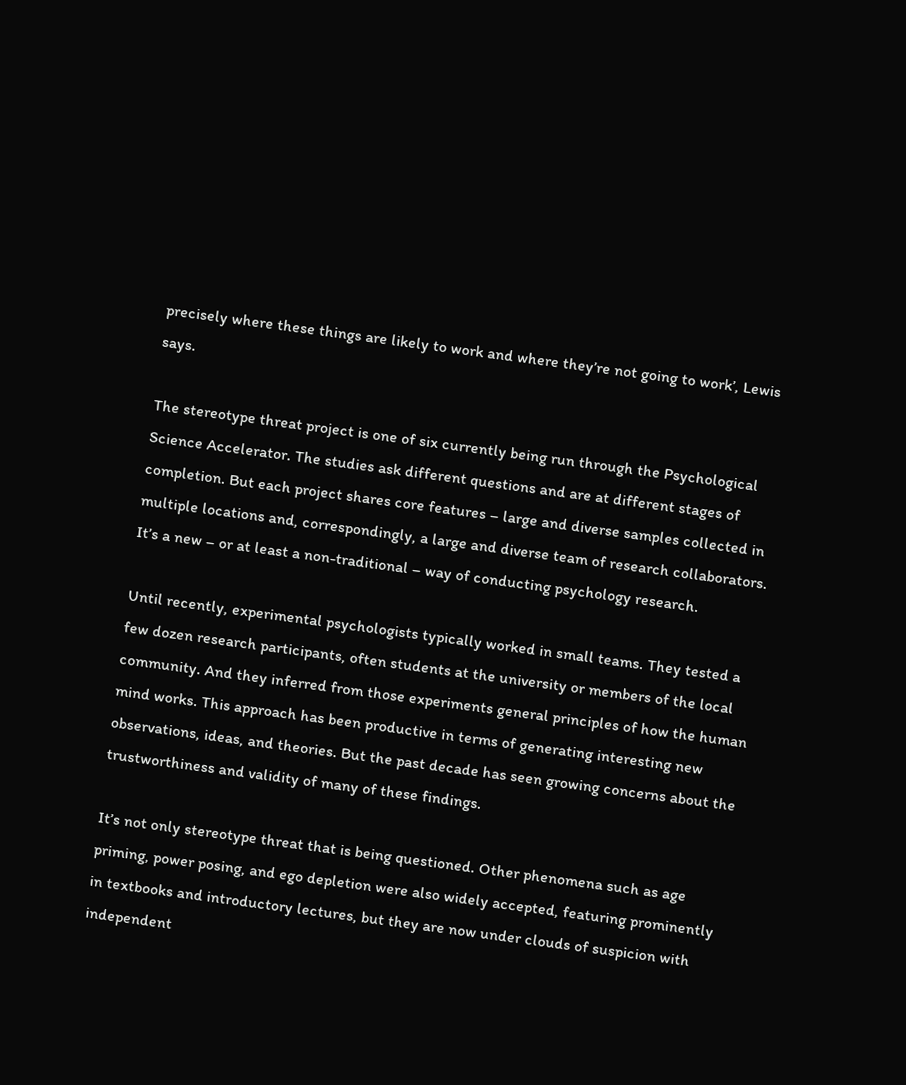precisely where these things are likely to work and where they’re not going to work’, Lewis says.

The stereotype threat project is one of six currently being run through the Psychological Science Accelerator. The studies ask different questions and are at different stages of completion. But each project shares core features – large and diverse samples collected in multiple locations and, correspondingly, a large and diverse team of research collaborators. It’s a new – or at least a non-traditional – way of conducting psychology research.

Until recently, experimental psychologists typically worked in small teams. They tested a few dozen research participants, often students at the university or members of the local community. And they inferred from those experiments general principles of how the human mind works. This approach has been productive in terms of generating interesting new observations, ideas, and theories. But the past decade has seen growing concerns about the trustworthiness and validity of many of these findings.

It’s not only stereotype threat that is being questioned. Other phenomena such as age priming, power posing, and ego depletion were also widely accepted, featuring prominently in textbooks and introductory lectures, but they are now under clouds of suspicion with independent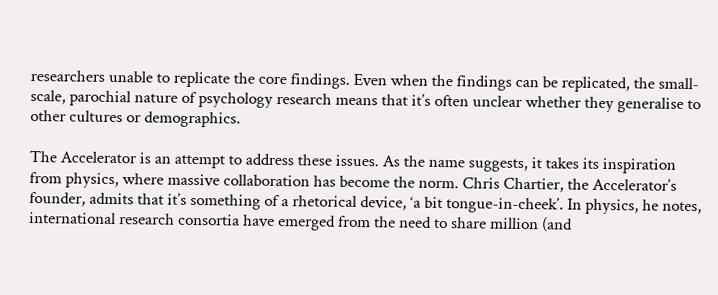researchers unable to replicate the core findings. Even when the findings can be replicated, the small-scale, parochial nature of psychology research means that it’s often unclear whether they generalise to other cultures or demographics.

The Accelerator is an attempt to address these issues. As the name suggests, it takes its inspiration from physics, where massive collaboration has become the norm. Chris Chartier, the Accelerator’s founder, admits that it’s something of a rhetorical device, ‘a bit tongue-in-cheek’. In physics, he notes, international research consortia have emerged from the need to share million (and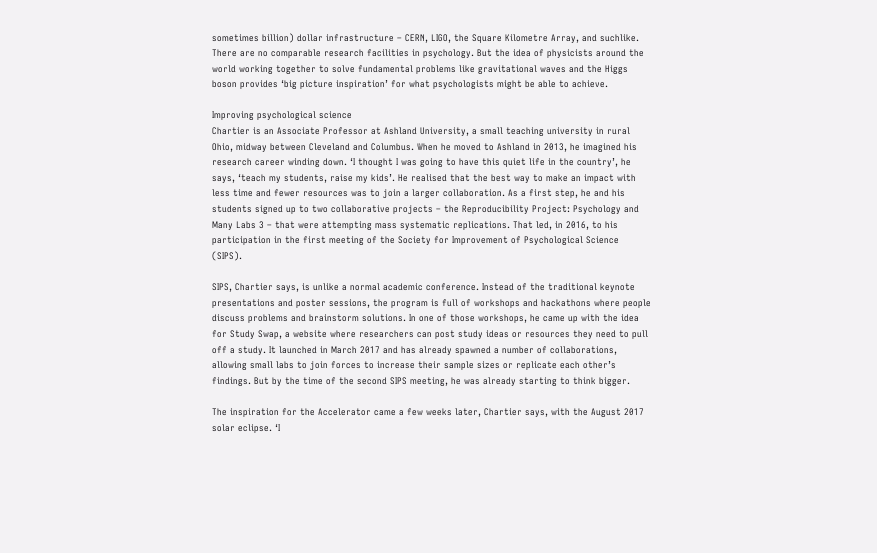sometimes billion) dollar infrastructure – CERN, LIGO, the Square Kilometre Array, and suchlike. There are no comparable research facilities in psychology. But the idea of physicists around the world working together to solve fundamental problems like gravitational waves and the Higgs boson provides ‘big picture inspiration’ for what psychologists might be able to achieve.

Improving psychological science
Chartier is an Associate Professor at Ashland University, a small teaching university in rural Ohio, midway between Cleveland and Columbus. When he moved to Ashland in 2013, he imagined his research career winding down. ‘I thought I was going to have this quiet life in the country’, he says, ‘teach my students, raise my kids’. He realised that the best way to make an impact with less time and fewer resources was to join a larger collaboration. As a first step, he and his students signed up to two collaborative projects – the Reproducibility Project: Psychology and Many Labs 3 – that were attempting mass systematic replications. That led, in 2016, to his participation in the first meeting of the Society for Improvement of Psychological Science (SIPS).

SIPS, Chartier says, is unlike a normal academic conference. Instead of the traditional keynote presentations and poster sessions, the program is full of workshops and hackathons where people discuss problems and brainstorm solutions. In one of those workshops, he came up with the idea for Study Swap, a website where researchers can post study ideas or resources they need to pull off a study. It launched in March 2017 and has already spawned a number of collaborations, allowing small labs to join forces to increase their sample sizes or replicate each other’s findings. But by the time of the second SIPS meeting, he was already starting to think bigger.

The inspiration for the Accelerator came a few weeks later, Chartier says, with the August 2017 solar eclipse. ‘I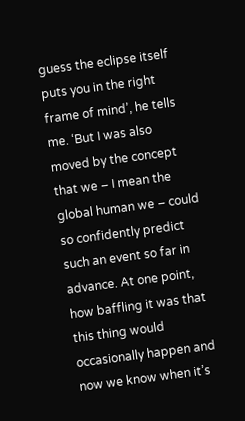guess the eclipse itself puts you in the right frame of mind’, he tells me. ‘But I was also moved by the concept that we – I mean the global human we – could so confidently predict such an event so far in advance. At one point, how baffling it was that this thing would occasionally happen and now we know when it’s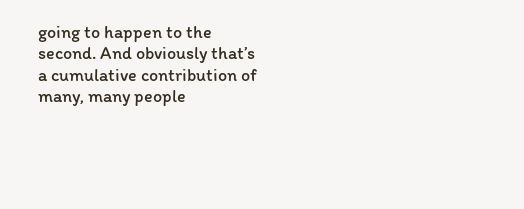going to happen to the second. And obviously that’s a cumulative contribution of many, many people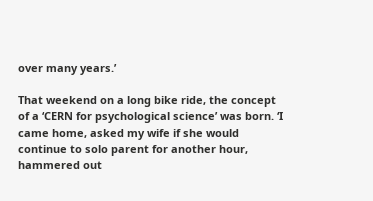over many years.’

That weekend on a long bike ride, the concept of a ‘CERN for psychological science’ was born. ‘I came home, asked my wife if she would continue to solo parent for another hour, hammered out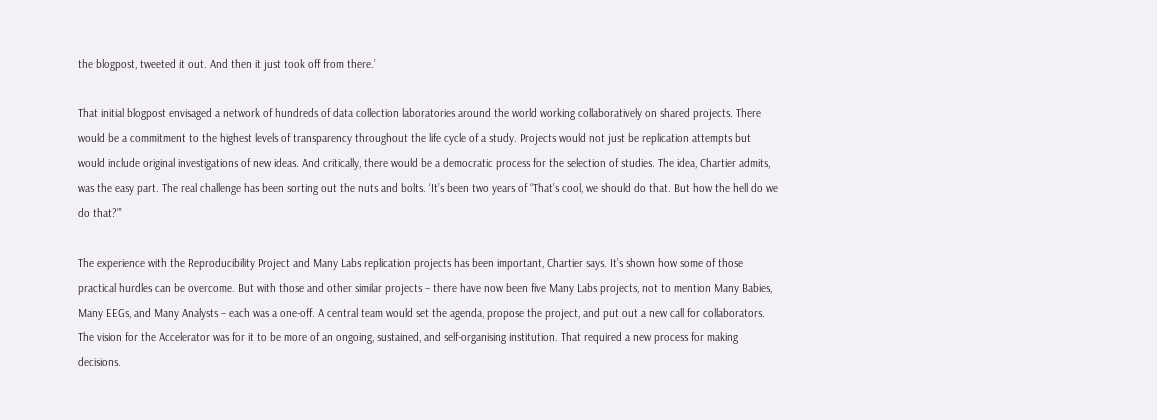the blogpost, tweeted it out. And then it just took off from there.’

That initial blogpost envisaged a network of hundreds of data collection laboratories around the world working collaboratively on shared projects. There would be a commitment to the highest levels of transparency throughout the life cycle of a study. Projects would not just be replication attempts but would include original investigations of new ideas. And critically, there would be a democratic process for the selection of studies. The idea, Chartier admits, was the easy part. The real challenge has been sorting out the nuts and bolts. ‘It’s been two years of “That’s cool, we should do that. But how the hell do we do that?”’

The experience with the Reproducibility Project and Many Labs replication projects has been important, Chartier says. It’s shown how some of those practical hurdles can be overcome. But with those and other similar projects – there have now been five Many Labs projects, not to mention Many Babies, Many EEGs, and Many Analysts – each was a one-off. A central team would set the agenda, propose the project, and put out a new call for collaborators. The vision for the Accelerator was for it to be more of an ongoing, sustained, and self-organising institution. That required a new process for making decisions.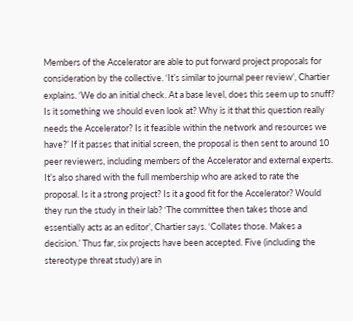Members of the Accelerator are able to put forward project proposals for consideration by the collective. ‘It’s similar to journal peer review’, Chartier explains. ‘We do an initial check. At a base level, does this seem up to snuff? Is it something we should even look at? Why is it that this question really needs the Accelerator? Is it feasible within the network and resources we have?’ If it passes that initial screen, the proposal is then sent to around 10 peer reviewers, including members of the Accelerator and external experts. It’s also shared with the full membership who are asked to rate the proposal. Is it a strong project? Is it a good fit for the Accelerator? Would they run the study in their lab? ‘The committee then takes those and essentially acts as an editor’, Chartier says. ‘Collates those. Makes a decision.’ Thus far, six projects have been accepted. Five (including the stereotype threat study) are in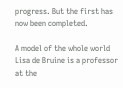progress. But the first has now been completed.

A model of the whole world
Lisa de Bruine is a professor at the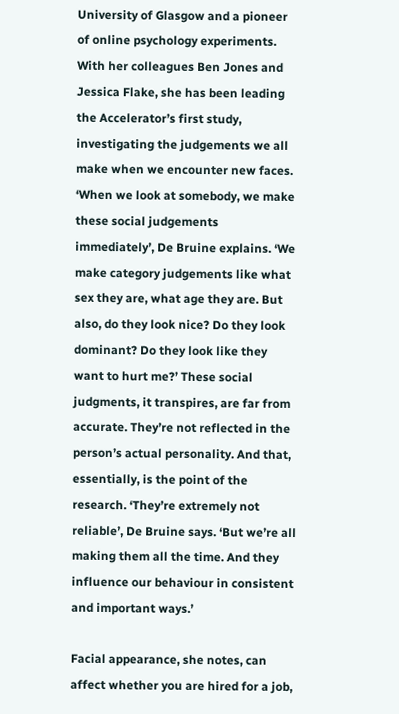University of Glasgow and a pioneer of online psychology experiments. With her colleagues Ben Jones and Jessica Flake, she has been leading the Accelerator’s first study, investigating the judgements we all make when we encounter new faces. ‘When we look at somebody, we make these social judgements immediately’, De Bruine explains. ‘We make category judgements like what sex they are, what age they are. But also, do they look nice? Do they look dominant? Do they look like they want to hurt me?’ These social judgments, it transpires, are far from accurate. They’re not reflected in the person’s actual personality. And that, essentially, is the point of the research. ‘They’re extremely not reliable’, De Bruine says. ‘But we’re all making them all the time. And they influence our behaviour in consistent and important ways.’

Facial appearance, she notes, can affect whether you are hired for a job,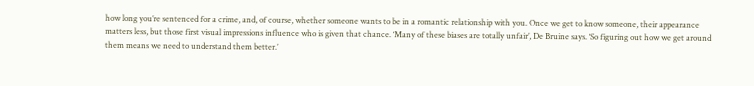how long you’re sentenced for a crime, and, of course, whether someone wants to be in a romantic relationship with you. Once we get to know someone, their appearance matters less, but those first visual impressions influence who is given that chance. ‘Many of these biases are totally unfair’, De Bruine says. ‘So figuring out how we get around them means we need to understand them better.’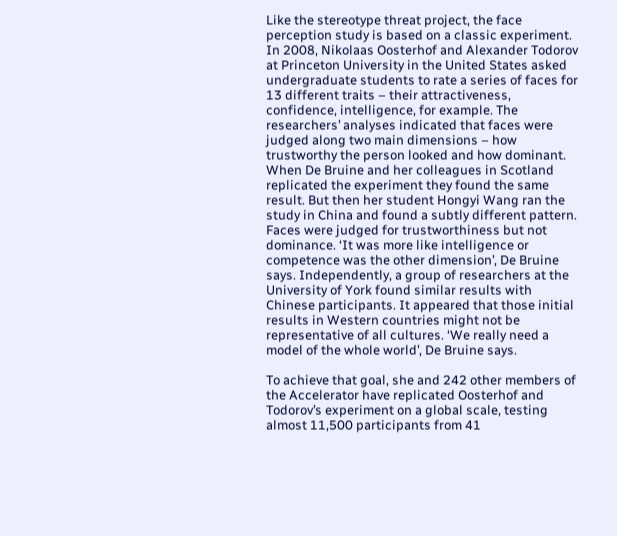Like the stereotype threat project, the face perception study is based on a classic experiment. In 2008, Nikolaas Oosterhof and Alexander Todorov at Princeton University in the United States asked undergraduate students to rate a series of faces for 13 different traits – their attractiveness, confidence, intelligence, for example. The researchers’ analyses indicated that faces were judged along two main dimensions – how trustworthy the person looked and how dominant. When De Bruine and her colleagues in Scotland replicated the experiment they found the same result. But then her student Hongyi Wang ran the study in China and found a subtly different pattern. Faces were judged for trustworthiness but not dominance. ‘It was more like intelligence or competence was the other dimension’, De Bruine says. Independently, a group of researchers at the University of York found similar results with Chinese participants. It appeared that those initial results in Western countries might not be representative of all cultures. ‘We really need a model of the whole world’, De Bruine says.

To achieve that goal, she and 242 other members of the Accelerator have replicated Oosterhof and Todorov’s experiment on a global scale, testing almost 11,500 participants from 41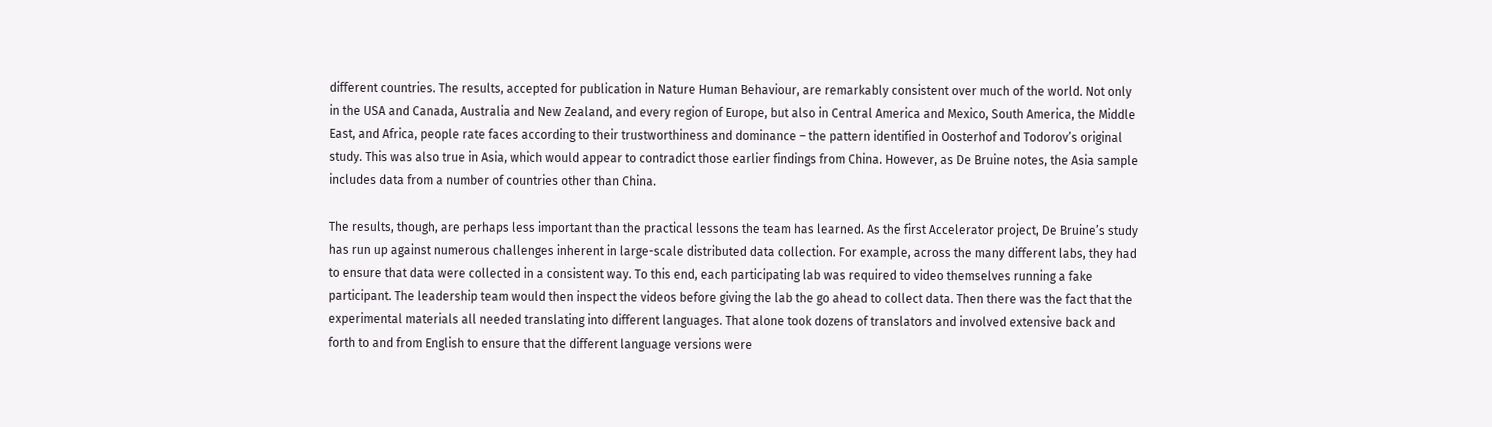different countries. The results, accepted for publication in Nature Human Behaviour, are remarkably consistent over much of the world. Not only in the USA and Canada, Australia and New Zealand, and every region of Europe, but also in Central America and Mexico, South America, the Middle East, and Africa, people rate faces according to their trustworthiness and dominance – the pattern identified in Oosterhof and Todorov’s original study. This was also true in Asia, which would appear to contradict those earlier findings from China. However, as De Bruine notes, the Asia sample includes data from a number of countries other than China.

The results, though, are perhaps less important than the practical lessons the team has learned. As the first Accelerator project, De Bruine’s study has run up against numerous challenges inherent in large-scale distributed data collection. For example, across the many different labs, they had to ensure that data were collected in a consistent way. To this end, each participating lab was required to video themselves running a fake participant. The leadership team would then inspect the videos before giving the lab the go ahead to collect data. Then there was the fact that the experimental materials all needed translating into different languages. That alone took dozens of translators and involved extensive back and forth to and from English to ensure that the different language versions were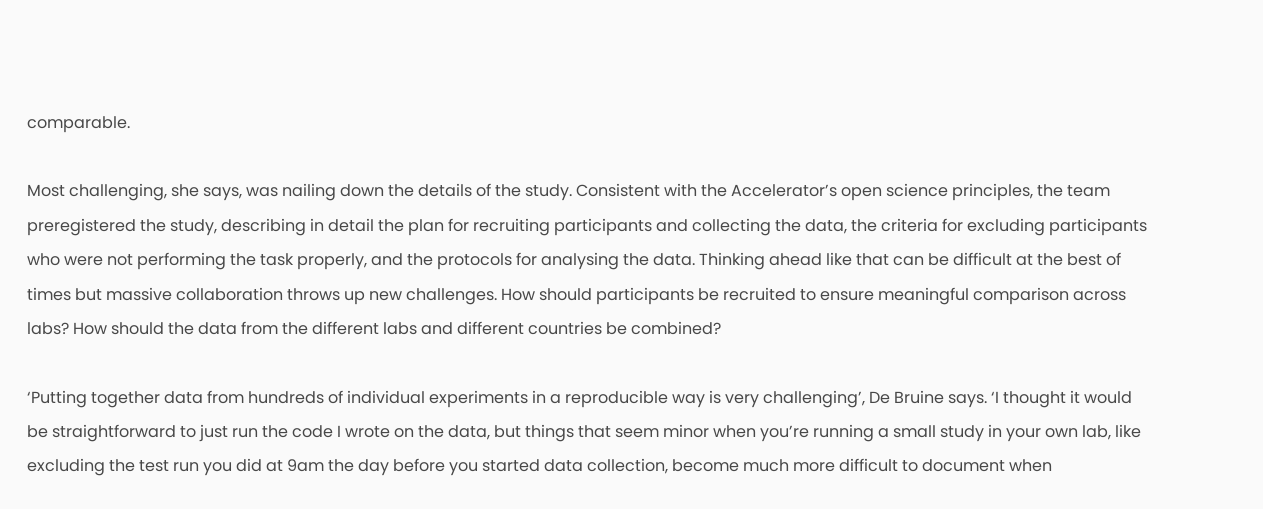comparable.

Most challenging, she says, was nailing down the details of the study. Consistent with the Accelerator’s open science principles, the team preregistered the study, describing in detail the plan for recruiting participants and collecting the data, the criteria for excluding participants who were not performing the task properly, and the protocols for analysing the data. Thinking ahead like that can be difficult at the best of times but massive collaboration throws up new challenges. How should participants be recruited to ensure meaningful comparison across labs? How should the data from the different labs and different countries be combined?

‘Putting together data from hundreds of individual experiments in a reproducible way is very challenging’, De Bruine says. ‘I thought it would be straightforward to just run the code I wrote on the data, but things that seem minor when you’re running a small study in your own lab, like excluding the test run you did at 9am the day before you started data collection, become much more difficult to document when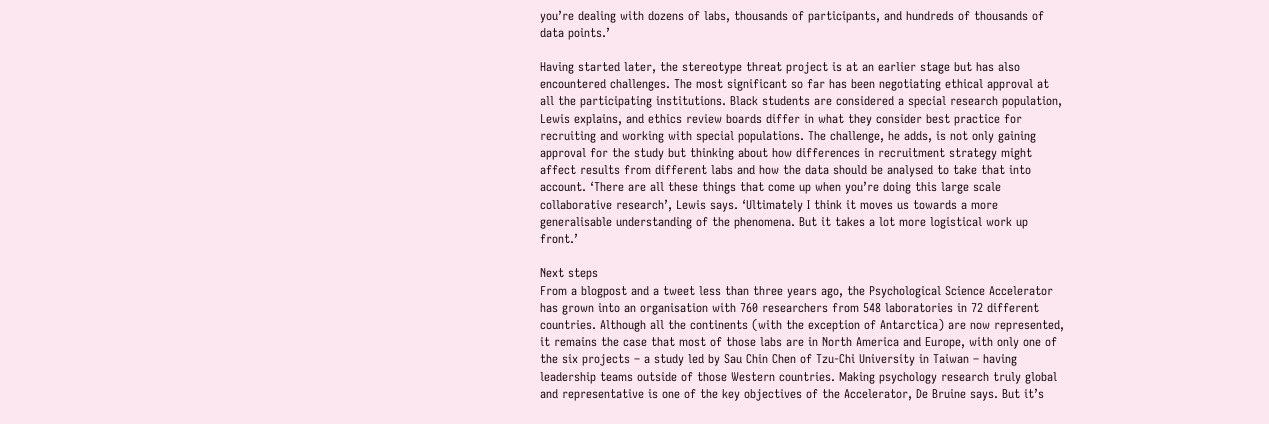you’re dealing with dozens of labs, thousands of participants, and hundreds of thousands of data points.’

Having started later, the stereotype threat project is at an earlier stage but has also encountered challenges. The most significant so far has been negotiating ethical approval at all the participating institutions. Black students are considered a special research population, Lewis explains, and ethics review boards differ in what they consider best practice for recruiting and working with special populations. The challenge, he adds, is not only gaining approval for the study but thinking about how differences in recruitment strategy might affect results from different labs and how the data should be analysed to take that into account. ‘There are all these things that come up when you’re doing this large scale collaborative research’, Lewis says. ‘Ultimately I think it moves us towards a more generalisable understanding of the phenomena. But it takes a lot more logistical work up front.’

Next steps
From a blogpost and a tweet less than three years ago, the Psychological Science Accelerator has grown into an organisation with 760 researchers from 548 laboratories in 72 different countries. Although all the continents (with the exception of Antarctica) are now represented, it remains the case that most of those labs are in North America and Europe, with only one of the six projects – a study led by Sau Chin Chen of Tzu-Chi University in Taiwan – having leadership teams outside of those Western countries. Making psychology research truly global and representative is one of the key objectives of the Accelerator, De Bruine says. But it’s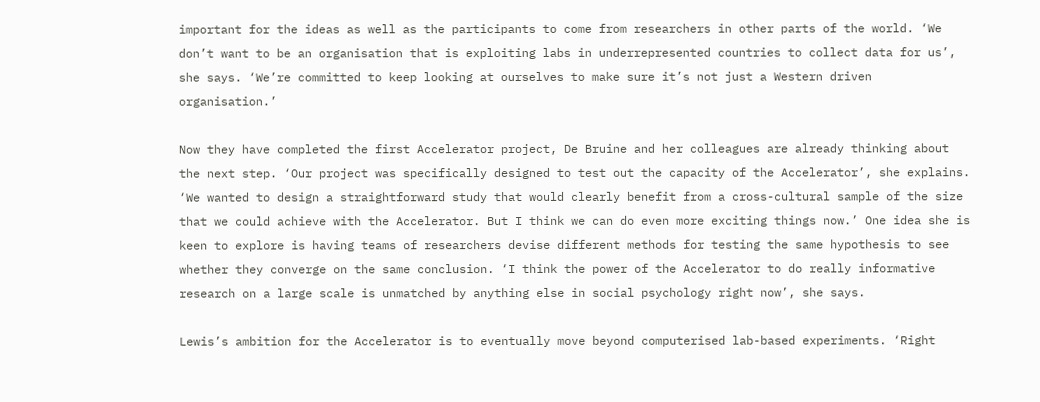important for the ideas as well as the participants to come from researchers in other parts of the world. ‘We don’t want to be an organisation that is exploiting labs in underrepresented countries to collect data for us’, she says. ‘We’re committed to keep looking at ourselves to make sure it’s not just a Western driven organisation.’

Now they have completed the first Accelerator project, De Bruine and her colleagues are already thinking about the next step. ‘Our project was specifically designed to test out the capacity of the Accelerator’, she explains. ‘We wanted to design a straightforward study that would clearly benefit from a cross-cultural sample of the size that we could achieve with the Accelerator. But I think we can do even more exciting things now.’ One idea she is keen to explore is having teams of researchers devise different methods for testing the same hypothesis to see whether they converge on the same conclusion. ‘I think the power of the Accelerator to do really informative research on a large scale is unmatched by anything else in social psychology right now’, she says.

Lewis’s ambition for the Accelerator is to eventually move beyond computerised lab-based experiments. ‘Right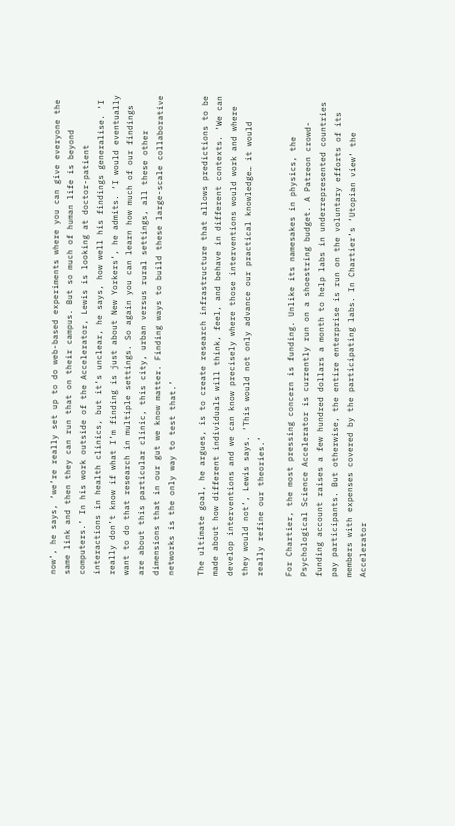now’, he says, ‘we’re really set up to do web-based experiments where you can give everyone the same link and then they can run that on their campus. But so much of human life is beyond computers.’ In his work outside of the Accelerator, Lewis is looking at doctor-patient interactions in health clinics, but it’s unclear, he says, how well his findings generalise. ‘I really don’t know if what I’m finding is just about New Yorkers’, he admits. ‘I would eventually want to do that research in multiple settings. So again you can learn how much of our findings are about this particular clinic, this city, urban versus rural settings, all these other dimensions that in our gut we know matter. Finding ways to build these large-scale collaborative networks is the only way to test that.’

The ultimate goal, he argues, is to create research infrastructure that allows predictions to be made about how different individuals will think, feel, and behave in different contexts. ‘We can develop interventions and we can know precisely where those interventions would work and where they would not’, Lewis says. ‘This would not only advance our practical knowledge… it would really refine our theories.’

For Chartier, the most pressing concern is funding. Unlike its namesakes in physics, the Psychological Science Accelerator is currently run on a shoestring budget. A Patreon crowd-funding account raises a few hundred dollars a month to help labs in underrepresented countries pay participants. But otherwise, the entire enterprise is run on the voluntary efforts of its members with expenses covered by the participating labs. In Chartier’s ‘Utopian view’ the Accelerator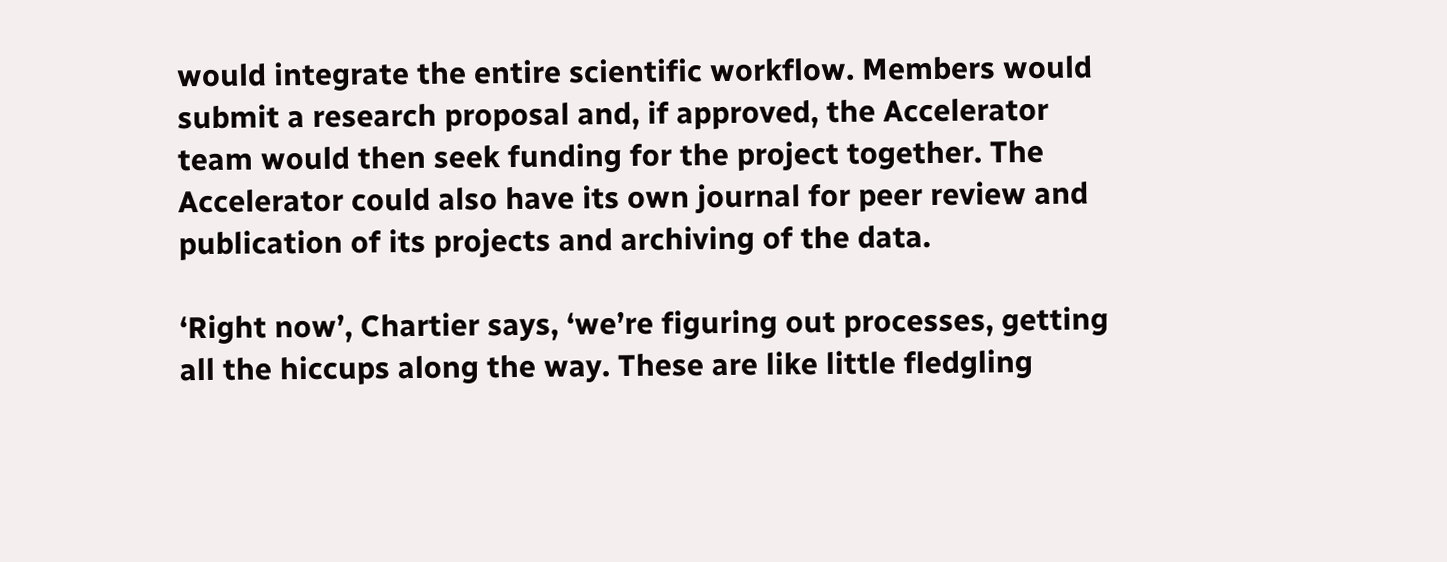would integrate the entire scientific workflow. Members would submit a research proposal and, if approved, the Accelerator team would then seek funding for the project together. The Accelerator could also have its own journal for peer review and publication of its projects and archiving of the data.

‘Right now’, Chartier says, ‘we’re figuring out processes, getting all the hiccups along the way. These are like little fledgling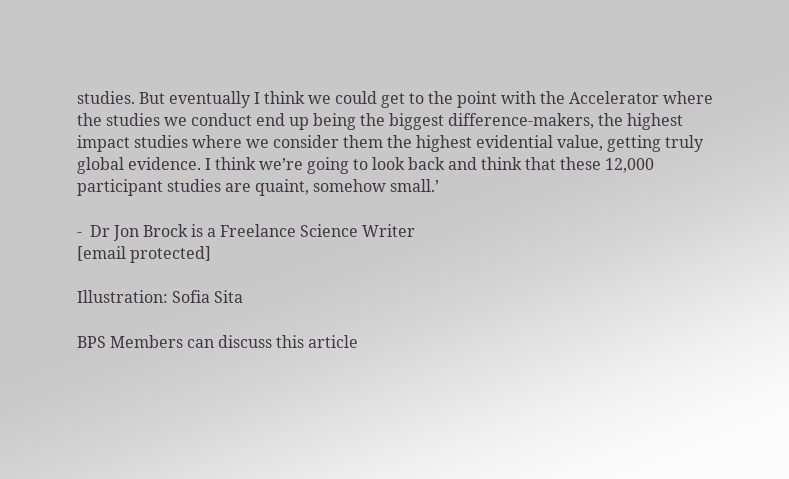studies. But eventually I think we could get to the point with the Accelerator where the studies we conduct end up being the biggest difference-makers, the highest impact studies where we consider them the highest evidential value, getting truly global evidence. I think we’re going to look back and think that these 12,000 participant studies are quaint, somehow small.’

-  Dr Jon Brock is a Freelance Science Writer
[email protected]

Illustration: Sofia Sita

BPS Members can discuss this article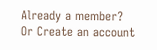Already a member? Or Create an account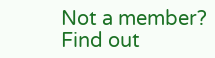Not a member? Find out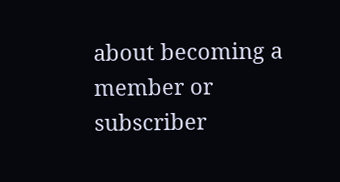about becoming a member or subscriber